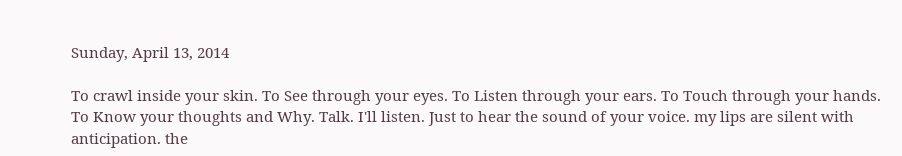Sunday, April 13, 2014

To crawl inside your skin. To See through your eyes. To Listen through your ears. To Touch through your hands. To Know your thoughts and Why. Talk. I'll listen. Just to hear the sound of your voice. my lips are silent with anticipation. the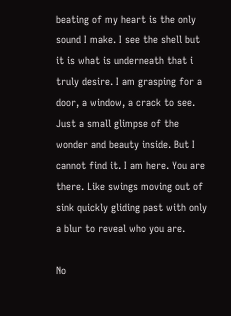beating of my heart is the only sound I make. I see the shell but it is what is underneath that i truly desire. I am grasping for a door, a window, a crack to see. Just a small glimpse of the wonder and beauty inside. But I cannot find it. I am here. You are there. Like swings moving out of sink quickly gliding past with only a blur to reveal who you are.

No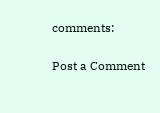comments:

Post a Comment